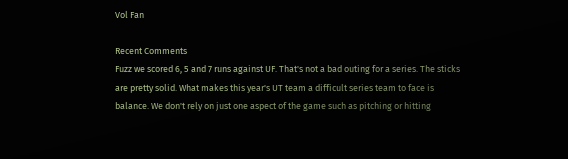Vol Fan

Recent Comments
Fuzz we scored 6, 5 and 7 runs against UF. That's not a bad outing for a series. The sticks are pretty solid. What makes this year's UT team a difficult series team to face is balance. We don't rely on just one aspect of the game such as pitching or hitting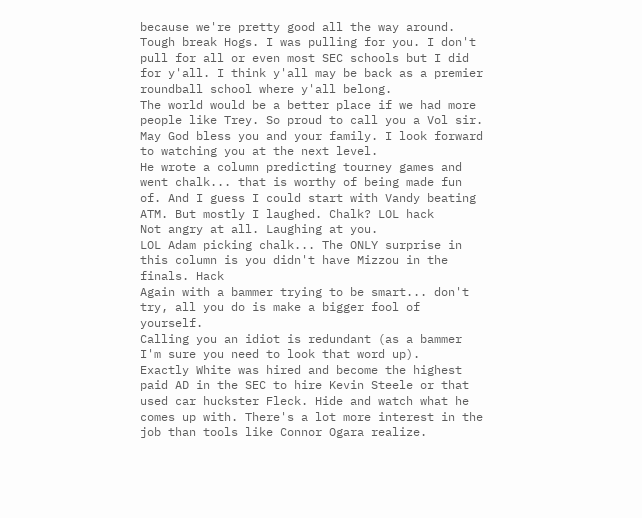because we're pretty good all the way around.
Tough break Hogs. I was pulling for you. I don't pull for all or even most SEC schools but I did for y'all. I think y'all may be back as a premier roundball school where y'all belong.
The world would be a better place if we had more people like Trey. So proud to call you a Vol sir. May God bless you and your family. I look forward to watching you at the next level.
He wrote a column predicting tourney games and went chalk... that is worthy of being made fun of. And I guess I could start with Vandy beating ATM. But mostly I laughed. Chalk? LOL hack
Not angry at all. Laughing at you.
LOL Adam picking chalk... The ONLY surprise in this column is you didn't have Mizzou in the finals. Hack
Again with a bammer trying to be smart... don't try, all you do is make a bigger fool of yourself.
Calling you an idiot is redundant (as a bammer I'm sure you need to look that word up).
Exactly White was hired and become the highest paid AD in the SEC to hire Kevin Steele or that used car huckster Fleck. Hide and watch what he comes up with. There's a lot more interest in the job than tools like Connor Ogara realize.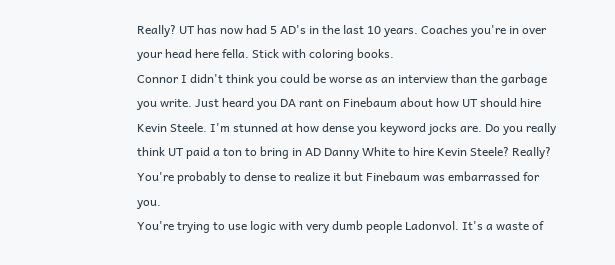Really? UT has now had 5 AD's in the last 10 years. Coaches you're in over your head here fella. Stick with coloring books.
Connor I didn't think you could be worse as an interview than the garbage you write. Just heard you DA rant on Finebaum about how UT should hire Kevin Steele. I'm stunned at how dense you keyword jocks are. Do you really think UT paid a ton to bring in AD Danny White to hire Kevin Steele? Really? You're probably to dense to realize it but Finebaum was embarrassed for you.
You're trying to use logic with very dumb people Ladonvol. It's a waste of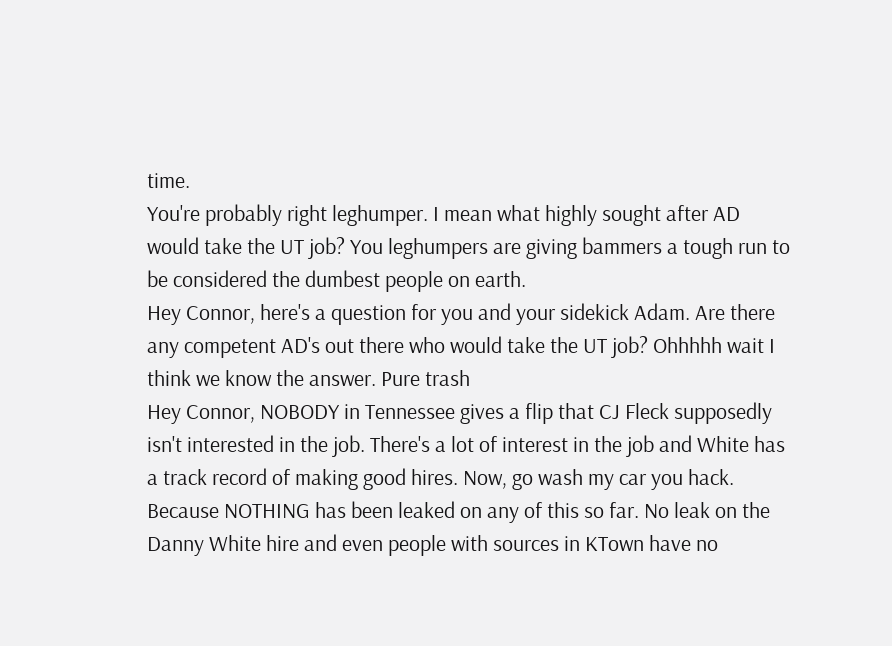time.
You're probably right leghumper. I mean what highly sought after AD would take the UT job? You leghumpers are giving bammers a tough run to be considered the dumbest people on earth.
Hey Connor, here's a question for you and your sidekick Adam. Are there any competent AD's out there who would take the UT job? Ohhhhh wait I think we know the answer. Pure trash
Hey Connor, NOBODY in Tennessee gives a flip that CJ Fleck supposedly isn't interested in the job. There's a lot of interest in the job and White has a track record of making good hires. Now, go wash my car you hack.
Because NOTHING has been leaked on any of this so far. No leak on the Danny White hire and even people with sources in KTown have no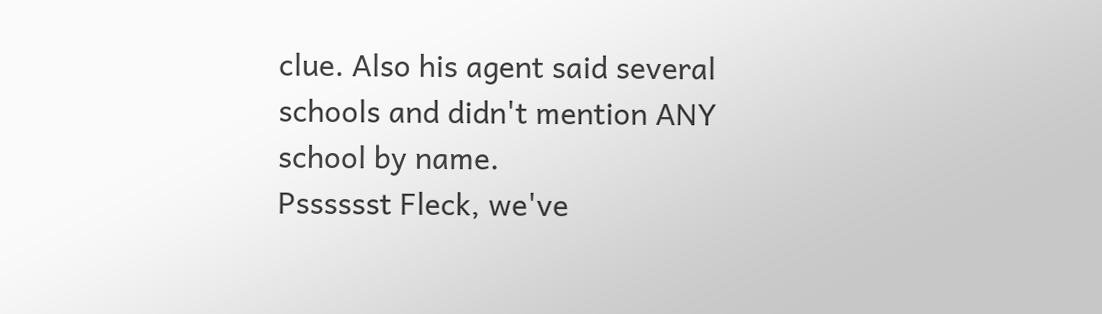clue. Also his agent said several schools and didn't mention ANY school by name.
Psssssst Fleck, we've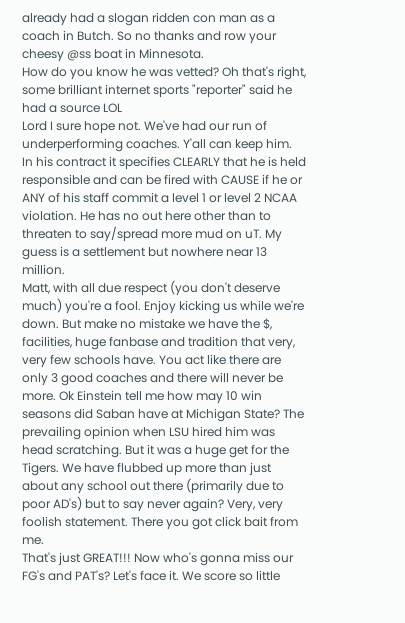already had a slogan ridden con man as a coach in Butch. So no thanks and row your cheesy @ss boat in Minnesota.
How do you know he was vetted? Oh that's right, some brilliant internet sports "reporter" said he had a source LOL
Lord I sure hope not. We've had our run of underperforming coaches. Y'all can keep him.
In his contract it specifies CLEARLY that he is held responsible and can be fired with CAUSE if he or ANY of his staff commit a level 1 or level 2 NCAA violation. He has no out here other than to threaten to say/spread more mud on uT. My guess is a settlement but nowhere near 13 million.
Matt, with all due respect (you don't deserve much) you're a fool. Enjoy kicking us while we're down. But make no mistake we have the $, facilities, huge fanbase and tradition that very, very few schools have. You act like there are only 3 good coaches and there will never be more. Ok Einstein tell me how may 10 win seasons did Saban have at Michigan State? The prevailing opinion when LSU hired him was head scratching. But it was a huge get for the Tigers. We have flubbed up more than just about any school out there (primarily due to poor AD's) but to say never again? Very, very foolish statement. There you got click bait from me.
That's just GREAT!!! Now who's gonna miss our FG's and PAT's? Let's face it. We score so little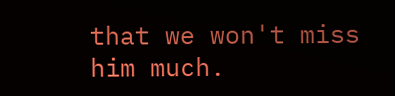that we won't miss him much.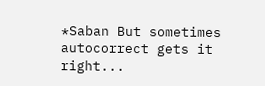*Saban But sometimes autocorrect gets it right...